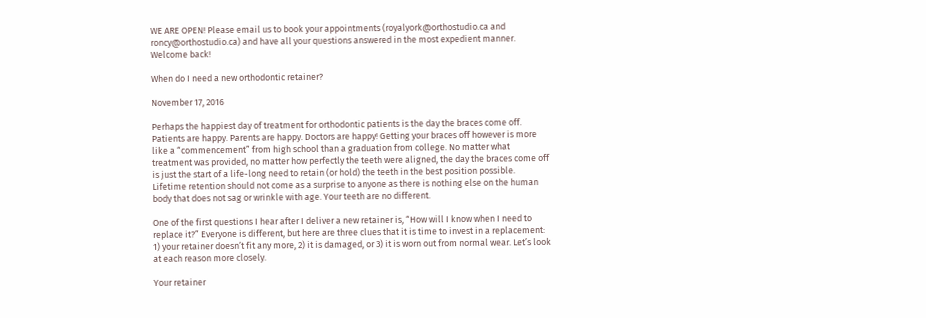WE ARE OPEN! Please email us to book your appointments (royalyork@orthostudio.ca and roncy@orthostudio.ca) and have all your questions answered in the most expedient manner. Welcome back!

When do I need a new orthodontic retainer?

November 17, 2016

Perhaps the happiest day of treatment for orthodontic patients is the day the braces come off. Patients are happy. Parents are happy. Doctors are happy! Getting your braces off however is more like a “commencement” from high school than a graduation from college. No matter what treatment was provided, no matter how perfectly the teeth were aligned, the day the braces come off is just the start of a life-long need to retain (or hold) the teeth in the best position possible. Lifetime retention should not come as a surprise to anyone as there is nothing else on the human body that does not sag or wrinkle with age. Your teeth are no different.

One of the first questions I hear after I deliver a new retainer is, “How will I know when I need to replace it?” Everyone is different, but here are three clues that it is time to invest in a replacement: 1) your retainer doesn’t fit any more, 2) it is damaged, or 3) it is worn out from normal wear. Let’s look at each reason more closely.

Your retainer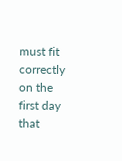must fit correctly on the first day that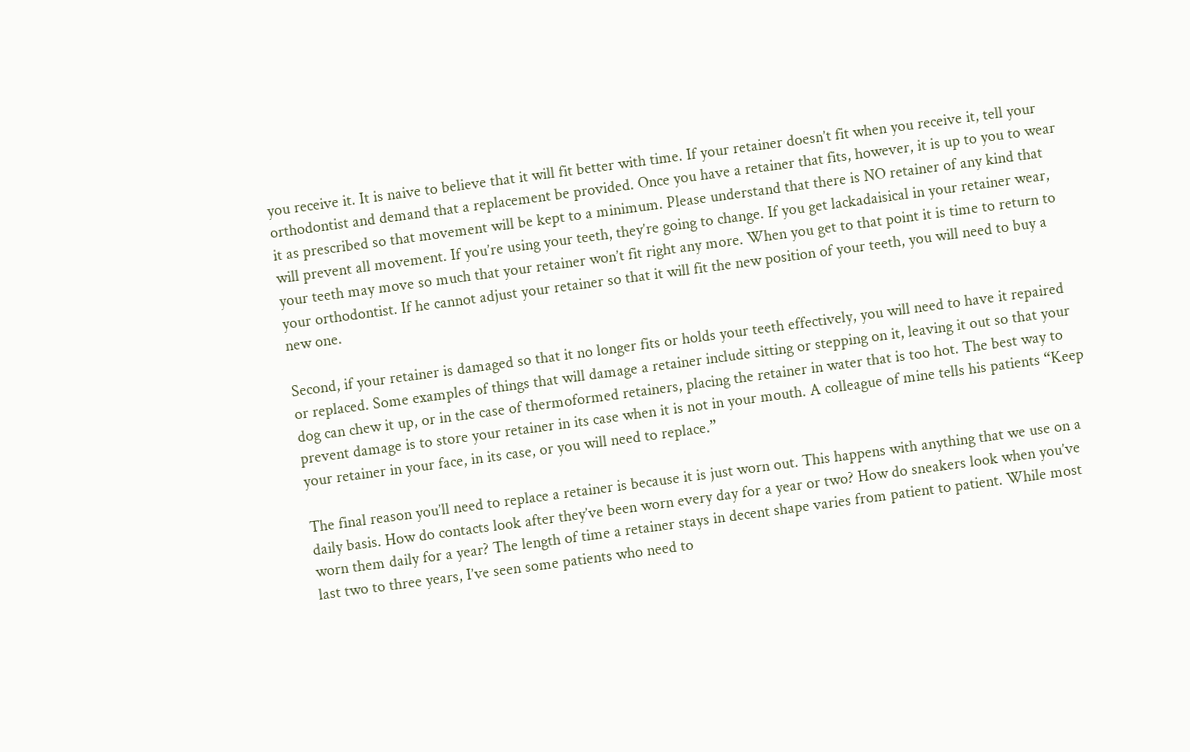you receive it. It is naive to believe that it will fit better with time. If your retainer doesn’t fit when you receive it, tell your orthodontist and demand that a replacement be provided. Once you have a retainer that fits, however, it is up to you to wear it as prescribed so that movement will be kept to a minimum. Please understand that there is NO retainer of any kind that will prevent all movement. If you’re using your teeth, they’re going to change. If you get lackadaisical in your retainer wear, your teeth may move so much that your retainer won’t fit right any more. When you get to that point it is time to return to your orthodontist. If he cannot adjust your retainer so that it will fit the new position of your teeth, you will need to buy a new one.

Second, if your retainer is damaged so that it no longer fits or holds your teeth effectively, you will need to have it repaired or replaced. Some examples of things that will damage a retainer include sitting or stepping on it, leaving it out so that your dog can chew it up, or in the case of thermoformed retainers, placing the retainer in water that is too hot. The best way to prevent damage is to store your retainer in its case when it is not in your mouth. A colleague of mine tells his patients “Keep your retainer in your face, in its case, or you will need to replace.”

The final reason you’ll need to replace a retainer is because it is just worn out. This happens with anything that we use on a daily basis. How do contacts look after they’ve been worn every day for a year or two? How do sneakers look when you’ve worn them daily for a year? The length of time a retainer stays in decent shape varies from patient to patient. While most last two to three years, I’ve seen some patients who need to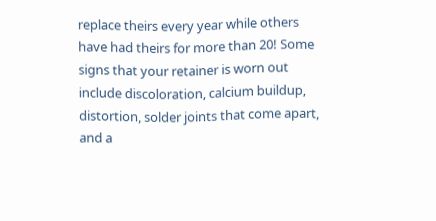replace theirs every year while others have had theirs for more than 20! Some signs that your retainer is worn out include discoloration, calcium buildup, distortion, solder joints that come apart, and a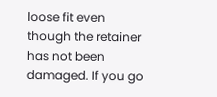loose fit even though the retainer has not been damaged. If you go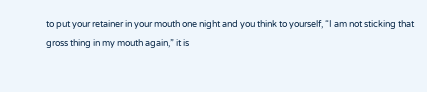to put your retainer in your mouth one night and you think to yourself, “I am not sticking that gross thing in my mouth again,” it is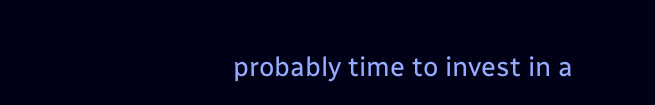probably time to invest in a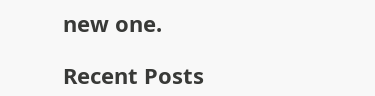new one.

Recent Posts